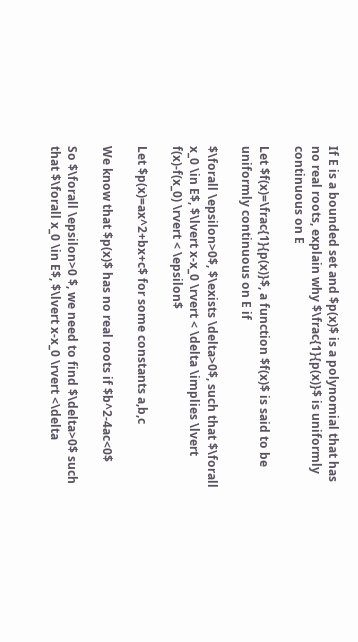If E is a bounded set and $p(x)$ is a polynomial that has no real roots, explain why $\frac{1}{p(x)}$ is uniformly continuous on E

Let $f(x)=\frac{1}{p(x)}$, a function $f(x)$ is said to be uniformly continuous on E if

$\forall \epsilon>0$, $\exists \delta>0$, such that $\forall x_0 \in E$, $\lvert x-x_0 \rvert < \delta \implies \lvert f(x)-f(x_0) \rvert < \epsilon$

Let $p(x)=ax^2+bx+c$ for some constants a,b,c

We know that $p(x)$ has no real roots if $b^2-4ac<0$

So $\forall \epsilon>0 $, we need to find $\delta>0$ such that $\forall x_0 \in E$, $\lvert x-x_0 \rvert <\delta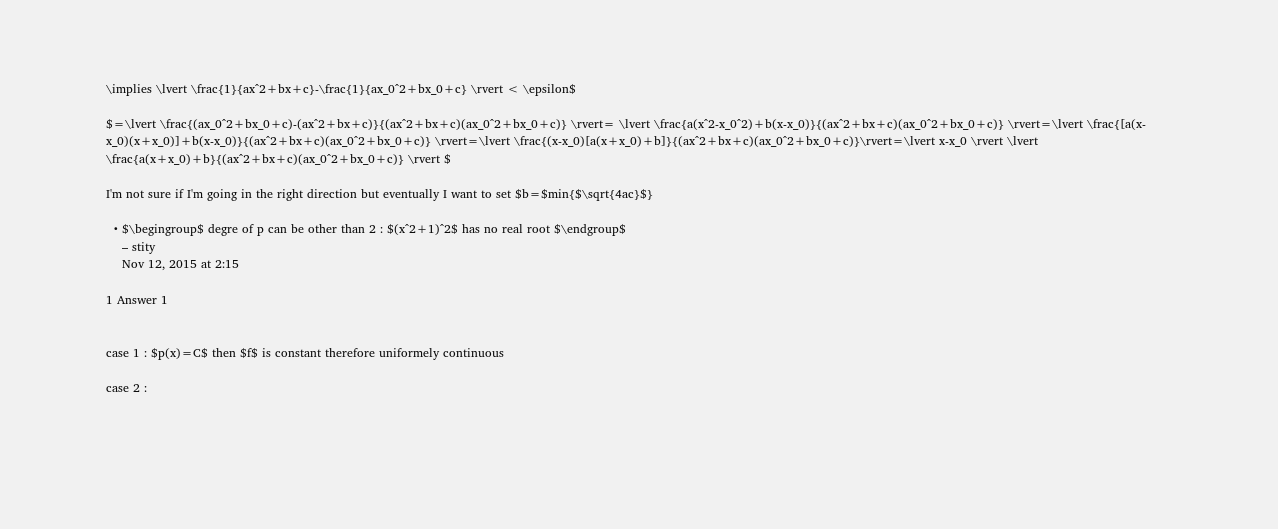\implies \lvert \frac{1}{ax^2+bx+c}-\frac{1}{ax_0^2+bx_0+c} \rvert < \epsilon$

$=\lvert \frac{(ax_0^2+bx_0+c)-(ax^2+bx+c)}{(ax^2+bx+c)(ax_0^2+bx_0+c)} \rvert= \lvert \frac{a(x^2-x_0^2)+b(x-x_0)}{(ax^2+bx+c)(ax_0^2+bx_0+c)} \rvert=\lvert \frac{[a(x-x_0)(x+x_0)]+b(x-x_0)}{(ax^2+bx+c)(ax_0^2+bx_0+c)} \rvert=\lvert \frac{(x-x_0)[a(x+x_0)+b]}{(ax^2+bx+c)(ax_0^2+bx_0+c)}\rvert=\lvert x-x_0 \rvert \lvert \frac{a(x+x_0)+b}{(ax^2+bx+c)(ax_0^2+bx_0+c)} \rvert $

I'm not sure if I'm going in the right direction but eventually I want to set $b=$min{$\sqrt{4ac}$}

  • $\begingroup$ degre of p can be other than 2 : $(x^2+1)^2$ has no real root $\endgroup$
    – stity
    Nov 12, 2015 at 2:15

1 Answer 1


case 1 : $p(x)=C$ then $f$ is constant therefore uniformely continuous

case 2 :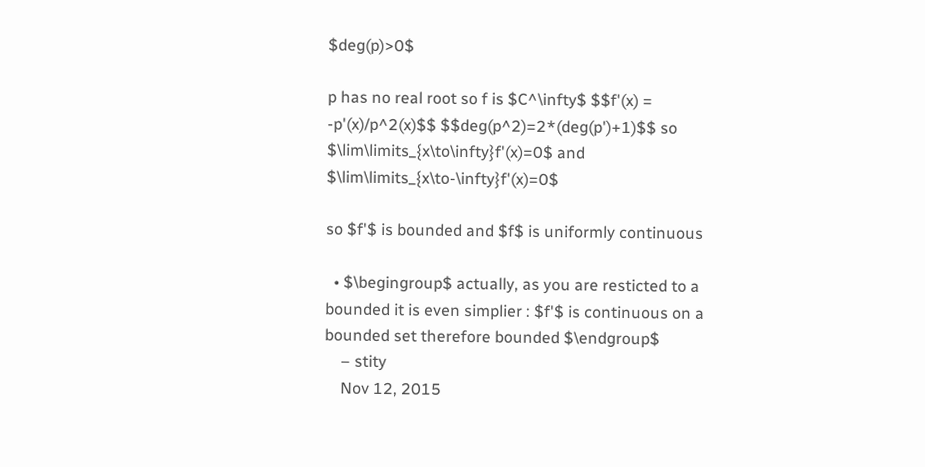$deg(p)>0$

p has no real root so f is $C^\infty$ $$f'(x) = -p'(x)/p^2(x)$$ $$deg(p^2)=2*(deg(p')+1)$$ so $\lim\limits_{x\to\infty}f'(x)=0$ and $\lim\limits_{x\to-\infty}f'(x)=0$

so $f'$ is bounded and $f$ is uniformly continuous

  • $\begingroup$ actually, as you are resticted to a bounded it is even simplier : $f'$ is continuous on a bounded set therefore bounded $\endgroup$
    – stity
    Nov 12, 2015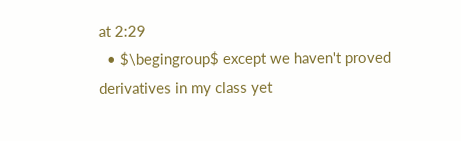at 2:29
  • $\begingroup$ except we haven't proved derivatives in my class yet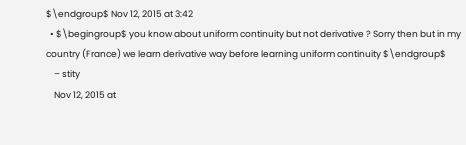$\endgroup$ Nov 12, 2015 at 3:42
  • $\begingroup$ you know about uniform continuity but not derivative ? Sorry then but in my country (France) we learn derivative way before learning uniform continuity $\endgroup$
    – stity
    Nov 12, 2015 at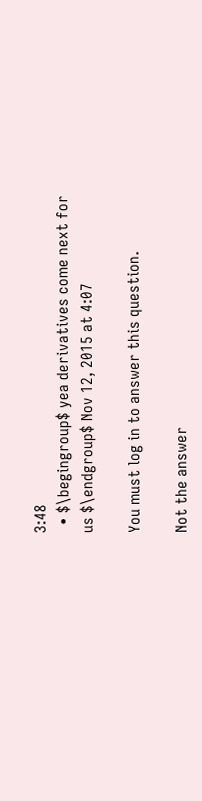3:48
  • $\begingroup$ yea derivatives come next for us $\endgroup$ Nov 12, 2015 at 4:07

You must log in to answer this question.

Not the answer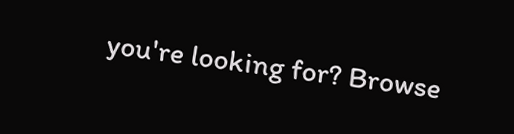you're looking for? Browse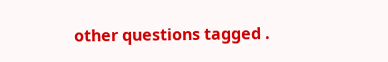other questions tagged .